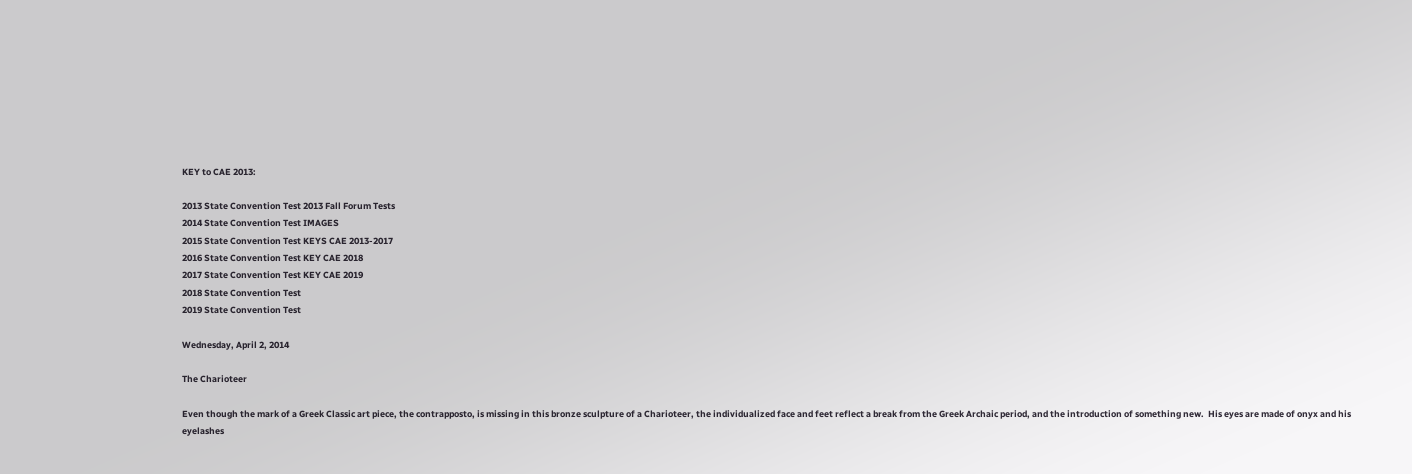KEY to CAE 2013:

2013 State Convention Test 2013 Fall Forum Tests
2014 State Convention Test IMAGES
2015 State Convention Test KEYS CAE 2013-2017
2016 State Convention Test KEY CAE 2018
2017 State Convention Test KEY CAE 2019
2018 State Convention Test
2019 State Convention Test

Wednesday, April 2, 2014

The Charioteer

Even though the mark of a Greek Classic art piece, the contrapposto, is missing in this bronze sculpture of a Charioteer, the individualized face and feet reflect a break from the Greek Archaic period, and the introduction of something new.  His eyes are made of onyx and his eyelashes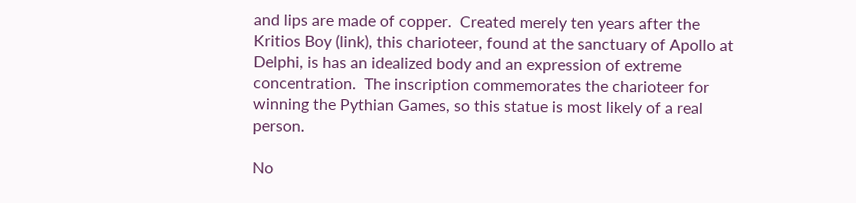and lips are made of copper.  Created merely ten years after the Kritios Boy (link), this charioteer, found at the sanctuary of Apollo at Delphi, is has an idealized body and an expression of extreme concentration.  The inscription commemorates the charioteer for winning the Pythian Games, so this statue is most likely of a real person.

No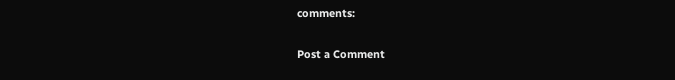comments:

Post a Comment